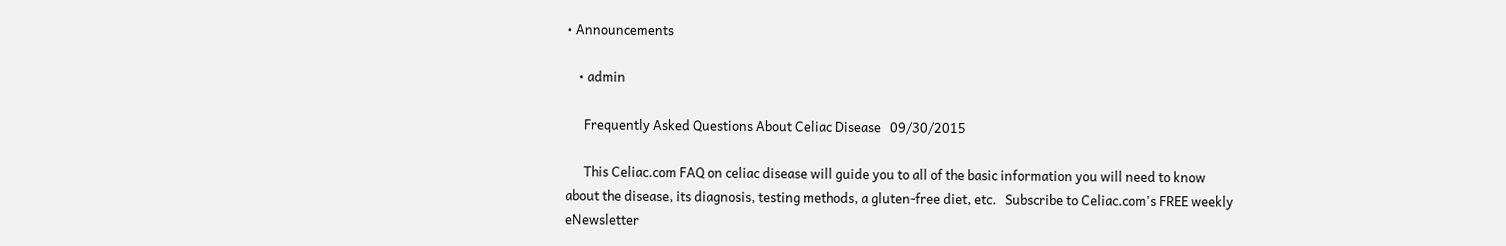• Announcements

    • admin

      Frequently Asked Questions About Celiac Disease   09/30/2015

      This Celiac.com FAQ on celiac disease will guide you to all of the basic information you will need to know about the disease, its diagnosis, testing methods, a gluten-free diet, etc.   Subscribe to Celiac.com's FREE weekly eNewsletter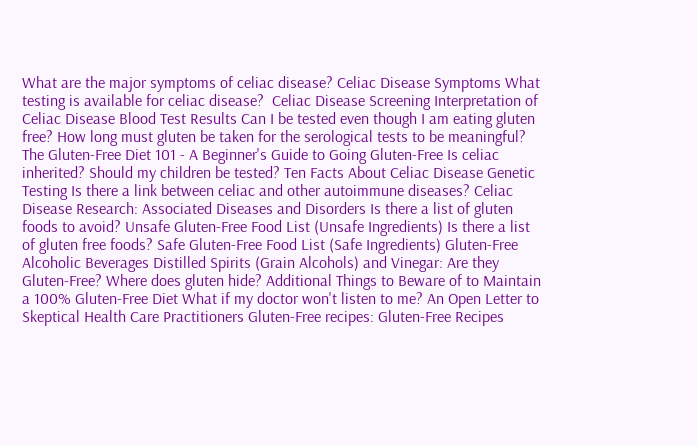What are the major symptoms of celiac disease? Celiac Disease Symptoms What testing is available for celiac disease?  Celiac Disease Screening Interpretation of Celiac Disease Blood Test Results Can I be tested even though I am eating gluten free? How long must gluten be taken for the serological tests to be meaningful? The Gluten-Free Diet 101 - A Beginner's Guide to Going Gluten-Free Is celiac inherited? Should my children be tested? Ten Facts About Celiac Disease Genetic Testing Is there a link between celiac and other autoimmune diseases? Celiac Disease Research: Associated Diseases and Disorders Is there a list of gluten foods to avoid? Unsafe Gluten-Free Food List (Unsafe Ingredients) Is there a list of gluten free foods? Safe Gluten-Free Food List (Safe Ingredients) Gluten-Free Alcoholic Beverages Distilled Spirits (Grain Alcohols) and Vinegar: Are they Gluten-Free? Where does gluten hide? Additional Things to Beware of to Maintain a 100% Gluten-Free Diet What if my doctor won't listen to me? An Open Letter to Skeptical Health Care Practitioners Gluten-Free recipes: Gluten-Free Recipes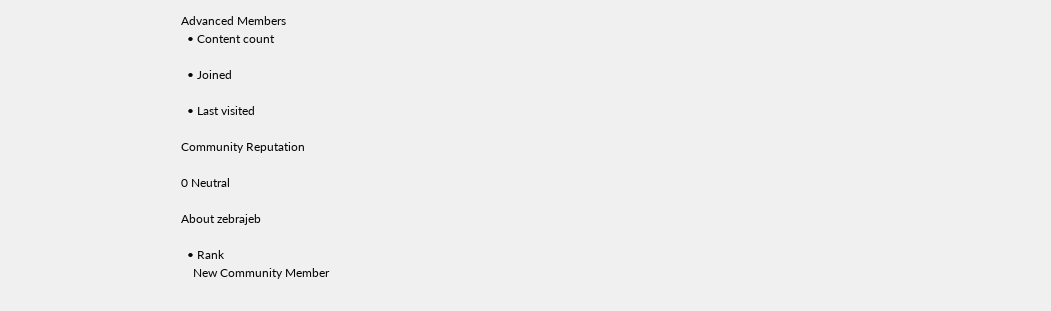Advanced Members
  • Content count

  • Joined

  • Last visited

Community Reputation

0 Neutral

About zebrajeb

  • Rank
    New Community Member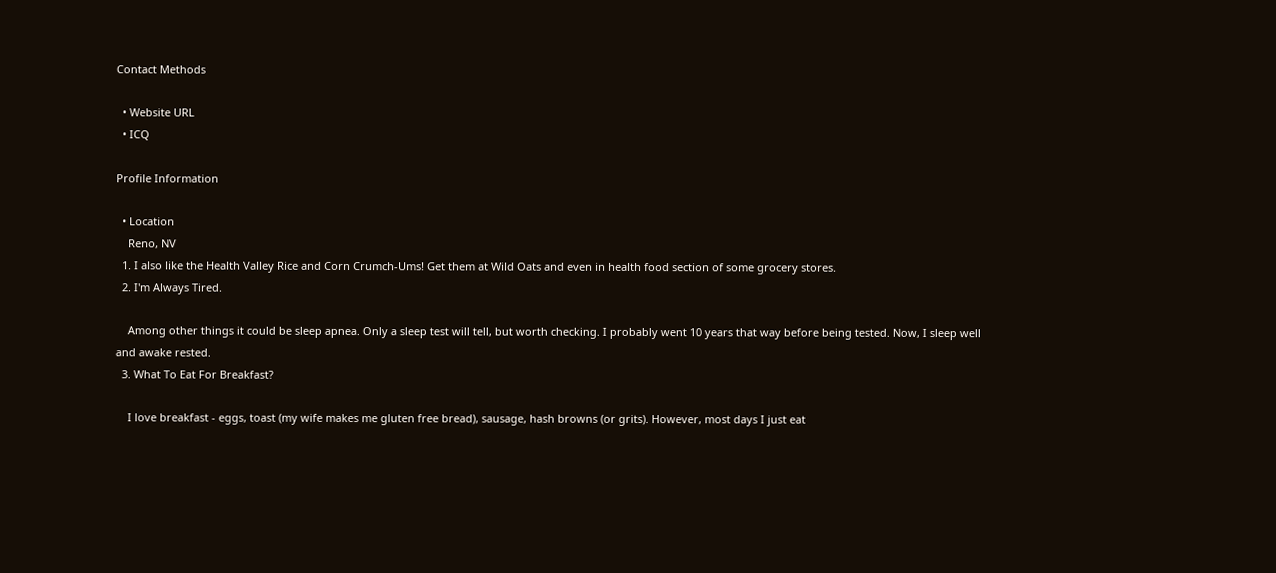Contact Methods

  • Website URL
  • ICQ

Profile Information

  • Location
    Reno, NV
  1. I also like the Health Valley Rice and Corn Crumch-Ums! Get them at Wild Oats and even in health food section of some grocery stores.
  2. I'm Always Tired.

    Among other things it could be sleep apnea. Only a sleep test will tell, but worth checking. I probably went 10 years that way before being tested. Now, I sleep well and awake rested.
  3. What To Eat For Breakfast?

    I love breakfast - eggs, toast (my wife makes me gluten free bread), sausage, hash browns (or grits). However, most days I just eat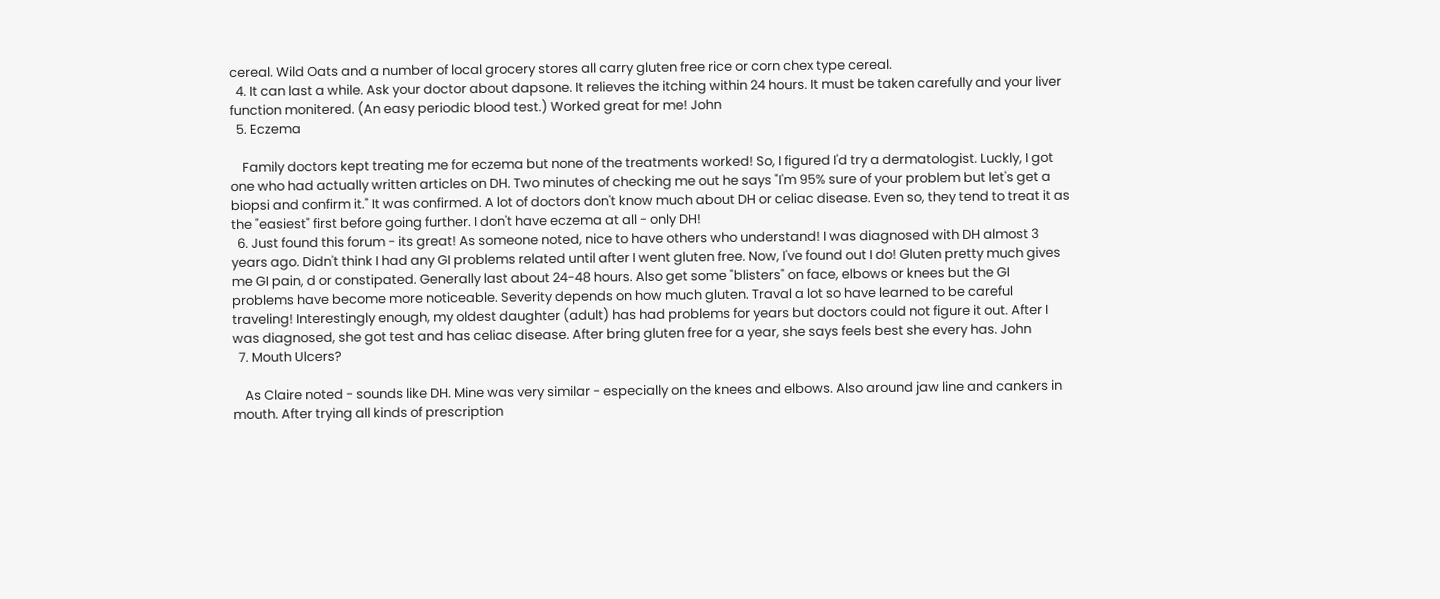cereal. Wild Oats and a number of local grocery stores all carry gluten free rice or corn chex type cereal.
  4. It can last a while. Ask your doctor about dapsone. It relieves the itching within 24 hours. It must be taken carefully and your liver function monitered. (An easy periodic blood test.) Worked great for me! John
  5. Eczema

    Family doctors kept treating me for eczema but none of the treatments worked! So, I figured I'd try a dermatologist. Luckly, I got one who had actually written articles on DH. Two minutes of checking me out he says "I'm 95% sure of your problem but let's get a biopsi and confirm it." It was confirmed. A lot of doctors don't know much about DH or celiac disease. Even so, they tend to treat it as the "easiest" first before going further. I don't have eczema at all - only DH!
  6. Just found this forum - its great! As someone noted, nice to have others who understand! I was diagnosed with DH almost 3 years ago. Didn't think I had any GI problems related until after I went gluten free. Now, I've found out I do! Gluten pretty much gives me GI pain, d or constipated. Generally last about 24-48 hours. Also get some "blisters" on face, elbows or knees but the GI problems have become more noticeable. Severity depends on how much gluten. Traval a lot so have learned to be careful traveling! Interestingly enough, my oldest daughter (adult) has had problems for years but doctors could not figure it out. After I was diagnosed, she got test and has celiac disease. After bring gluten free for a year, she says feels best she every has. John
  7. Mouth Ulcers?

    As Claire noted - sounds like DH. Mine was very similar - especially on the knees and elbows. Also around jaw line and cankers in mouth. After trying all kinds of prescription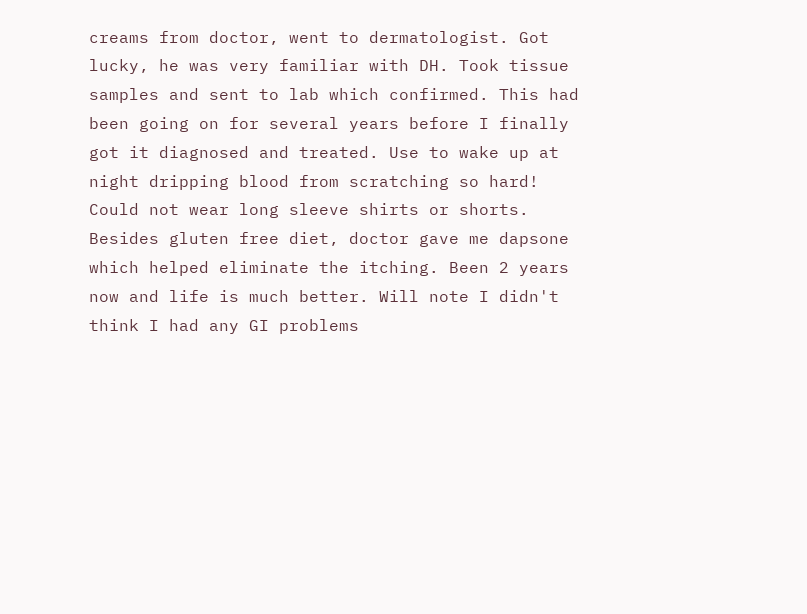creams from doctor, went to dermatologist. Got lucky, he was very familiar with DH. Took tissue samples and sent to lab which confirmed. This had been going on for several years before I finally got it diagnosed and treated. Use to wake up at night dripping blood from scratching so hard! Could not wear long sleeve shirts or shorts. Besides gluten free diet, doctor gave me dapsone which helped eliminate the itching. Been 2 years now and life is much better. Will note I didn't think I had any GI problems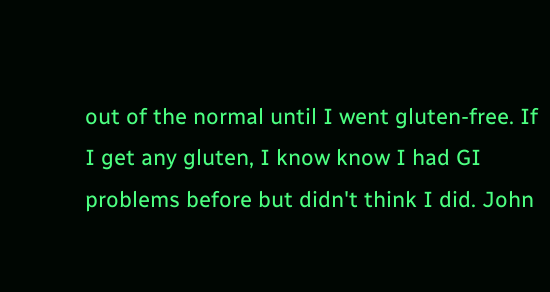out of the normal until I went gluten-free. If I get any gluten, I know know I had GI problems before but didn't think I did. John